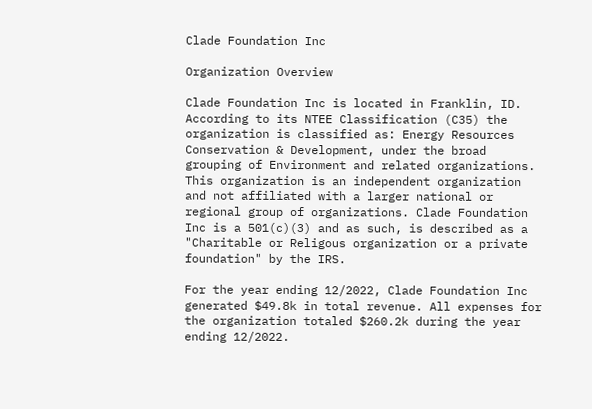Clade Foundation Inc

Organization Overview

Clade Foundation Inc is located in Franklin, ID. According to its NTEE Classification (C35) the organization is classified as: Energy Resources Conservation & Development, under the broad grouping of Environment and related organizations. This organization is an independent organization and not affiliated with a larger national or regional group of organizations. Clade Foundation Inc is a 501(c)(3) and as such, is described as a "Charitable or Religous organization or a private foundation" by the IRS.

For the year ending 12/2022, Clade Foundation Inc generated $49.8k in total revenue. All expenses for the organization totaled $260.2k during the year ending 12/2022.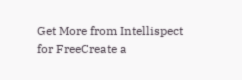Get More from Intellispect for FreeCreate a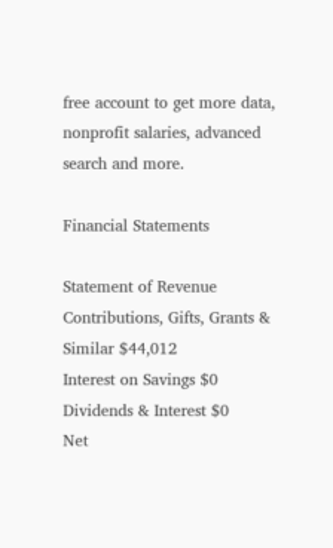free account to get more data, nonprofit salaries, advanced search and more.

Financial Statements

Statement of Revenue
Contributions, Gifts, Grants & Similar $44,012
Interest on Savings $0
Dividends & Interest $0
Net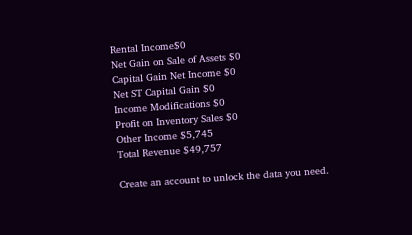Rental Income$0
Net Gain on Sale of Assets $0
Capital Gain Net Income $0
Net ST Capital Gain $0
Income Modifications $0
Profit on Inventory Sales $0
Other Income $5,745
Total Revenue $49,757

Create an account to unlock the data you need.